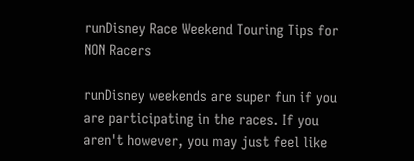runDisney Race Weekend Touring Tips for NON Racers

runDisney weekends are super fun if you are participating in the races. If you aren't however, you may just feel like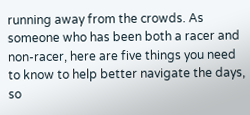running away from the crowds. As someone who has been both a racer and non-racer, here are five things you need to know to help better navigate the days, so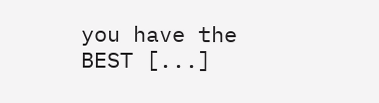you have the BEST [...]